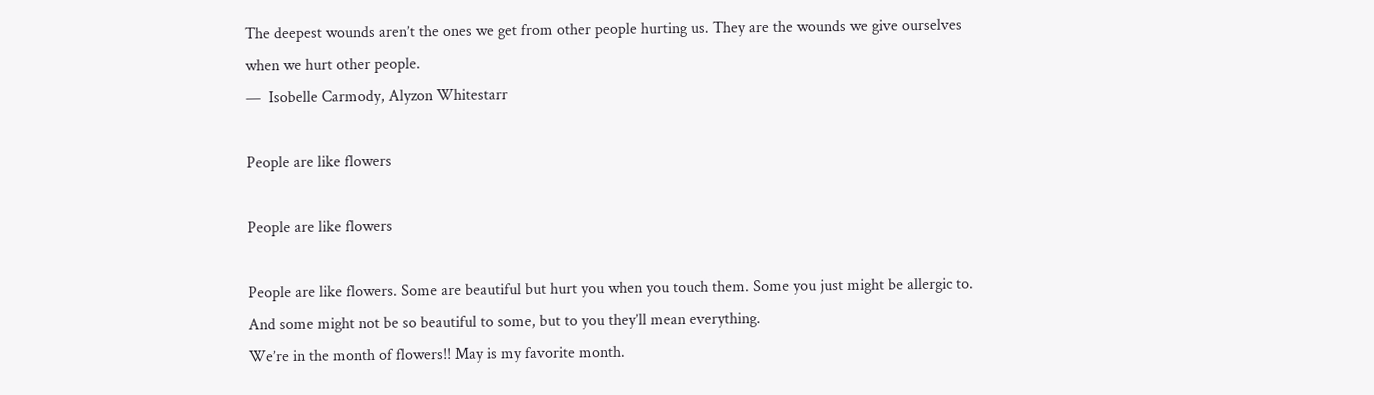The deepest wounds aren’t the ones we get from other people hurting us. They are the wounds we give ourselves when we hurt other people.
—  Isobelle Carmody, Alyzon Whitestarr

People are like flowers

People are like flowers

People are like flowers. Some are beautiful but hurt you when you touch them. Some you just might be allergic to. And some might not be so beautiful to some, but to you they’ll mean everything.
We’re in the month of flowers!! May is my favorite month.